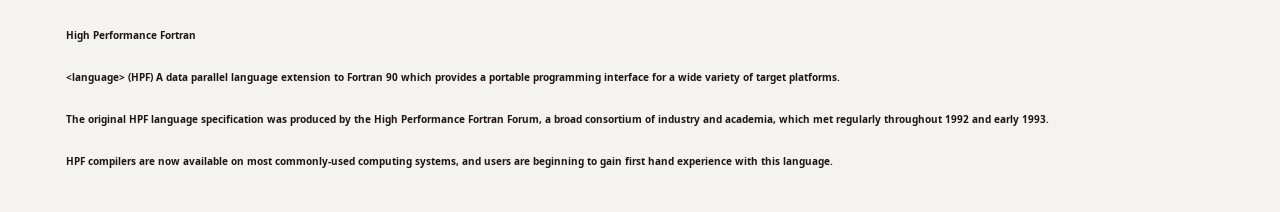High Performance Fortran

<language> (HPF) A data parallel language extension to Fortran 90 which provides a portable programming interface for a wide variety of target platforms.

The original HPF language specification was produced by the High Performance Fortran Forum, a broad consortium of industry and academia, which met regularly throughout 1992 and early 1993.

HPF compilers are now available on most commonly-used computing systems, and users are beginning to gain first hand experience with this language.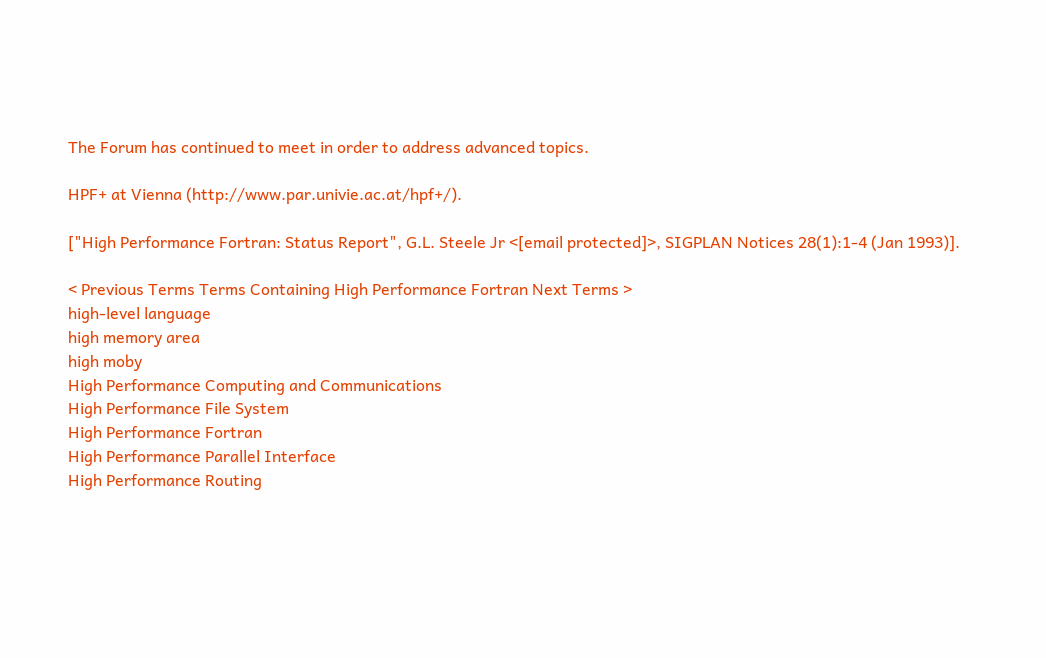The Forum has continued to meet in order to address advanced topics.

HPF+ at Vienna (http://www.par.univie.ac.at/hpf+/).

["High Performance Fortran: Status Report", G.L. Steele Jr <[email protected]>, SIGPLAN Notices 28(1):1-4 (Jan 1993)].

< Previous Terms Terms Containing High Performance Fortran Next Terms >
high-level language
high memory area
high moby
High Performance Computing and Communications
High Performance File System
High Performance Fortran
High Performance Parallel Interface
High Performance Routing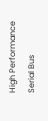High Performance Serial Bus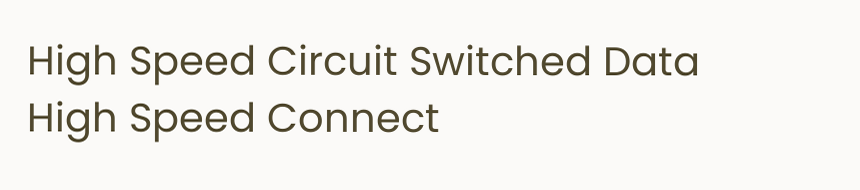High Speed Circuit Switched Data
High Speed Connect